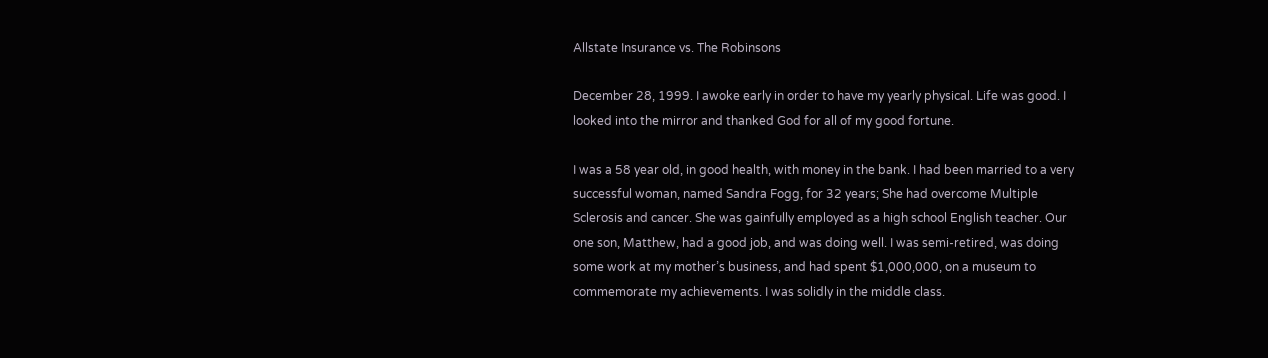Allstate Insurance vs. The Robinsons

December 28, 1999. I awoke early in order to have my yearly physical. Life was good. I looked into the mirror and thanked God for all of my good fortune.

I was a 58 year old, in good health, with money in the bank. I had been married to a very successful woman, named Sandra Fogg, for 32 years; She had overcome Multiple Sclerosis and cancer. She was gainfully employed as a high school English teacher. Our one son, Matthew, had a good job, and was doing well. I was semi-retired, was doing some work at my mother’s business, and had spent $1,000,000, on a museum to commemorate my achievements. I was solidly in the middle class.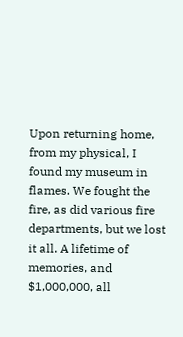Upon returning home, from my physical, I found my museum in flames. We fought the fire, as did various fire departments, but we lost it all. A lifetime of memories, and $1,000,000, all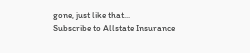gone, just like that...
Subscribe to Allstate Insurance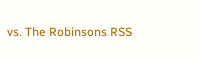vs. The Robinsons RSS